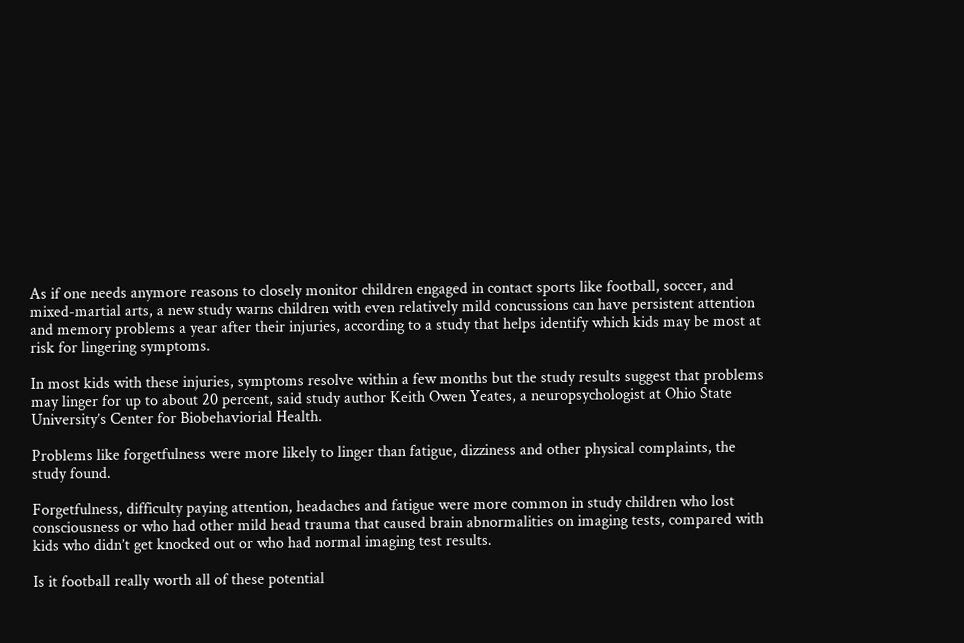As if one needs anymore reasons to closely monitor children engaged in contact sports like football, soccer, and mixed-martial arts, a new study warns children with even relatively mild concussions can have persistent attention and memory problems a year after their injuries, according to a study that helps identify which kids may be most at risk for lingering symptoms.

In most kids with these injuries, symptoms resolve within a few months but the study results suggest that problems may linger for up to about 20 percent, said study author Keith Owen Yeates, a neuropsychologist at Ohio State University’s Center for Biobehaviorial Health.

Problems like forgetfulness were more likely to linger than fatigue, dizziness and other physical complaints, the study found.

Forgetfulness, difficulty paying attention, headaches and fatigue were more common in study children who lost consciousness or who had other mild head trauma that caused brain abnormalities on imaging tests, compared with kids who didn’t get knocked out or who had normal imaging test results.

Is it football really worth all of these potential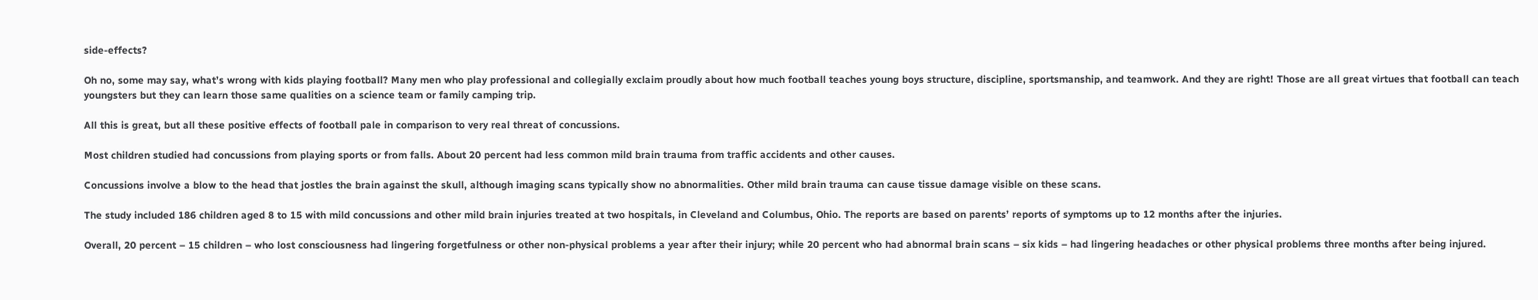side-effects?

Oh no, some may say, what’s wrong with kids playing football? Many men who play professional and collegially exclaim proudly about how much football teaches young boys structure, discipline, sportsmanship, and teamwork. And they are right! Those are all great virtues that football can teach youngsters but they can learn those same qualities on a science team or family camping trip.

All this is great, but all these positive effects of football pale in comparison to very real threat of concussions.

Most children studied had concussions from playing sports or from falls. About 20 percent had less common mild brain trauma from traffic accidents and other causes.

Concussions involve a blow to the head that jostles the brain against the skull, although imaging scans typically show no abnormalities. Other mild brain trauma can cause tissue damage visible on these scans.

The study included 186 children aged 8 to 15 with mild concussions and other mild brain injuries treated at two hospitals, in Cleveland and Columbus, Ohio. The reports are based on parents’ reports of symptoms up to 12 months after the injuries.

Overall, 20 percent – 15 children – who lost consciousness had lingering forgetfulness or other non-physical problems a year after their injury; while 20 percent who had abnormal brain scans – six kids – had lingering headaches or other physical problems three months after being injured.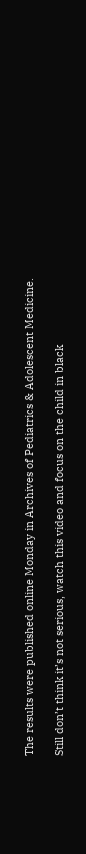The results were published online Monday in Archives of Pediatrics & Adolescent Medicine.

Still don’t think it’s not serious, watch this video and focus on the child in black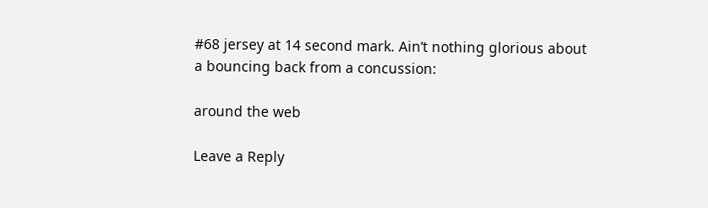#68 jersey at 14 second mark. Ain’t nothing glorious about a bouncing back from a concussion:

around the web

Leave a Reply